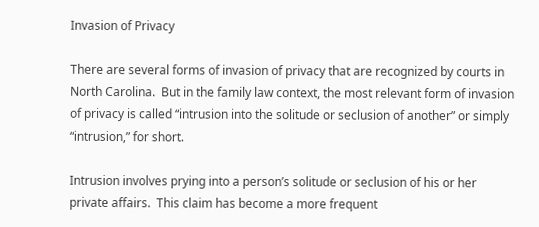Invasion of Privacy

There are several forms of invasion of privacy that are recognized by courts in North Carolina.  But in the family law context, the most relevant form of invasion of privacy is called “intrusion into the solitude or seclusion of another” or simply “intrusion,” for short.

Intrusion involves prying into a person’s solitude or seclusion of his or her private affairs.  This claim has become a more frequent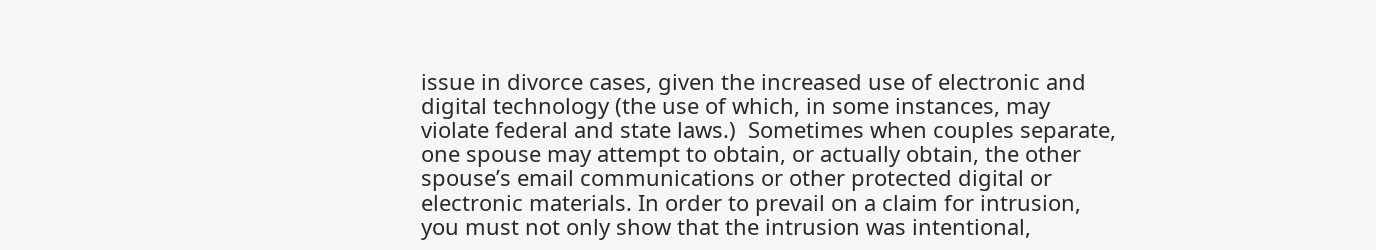issue in divorce cases, given the increased use of electronic and digital technology (the use of which, in some instances, may violate federal and state laws.)  Sometimes when couples separate, one spouse may attempt to obtain, or actually obtain, the other spouse’s email communications or other protected digital or electronic materials. In order to prevail on a claim for intrusion, you must not only show that the intrusion was intentional,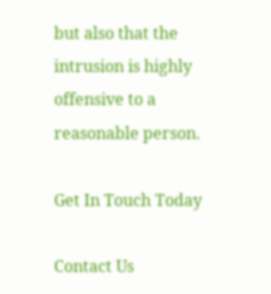but also that the intrusion is highly offensive to a reasonable person.

Get In Touch Today

Contact Us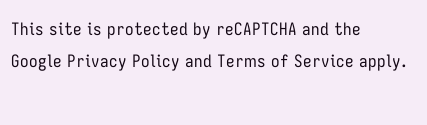This site is protected by reCAPTCHA and the Google Privacy Policy and Terms of Service apply.